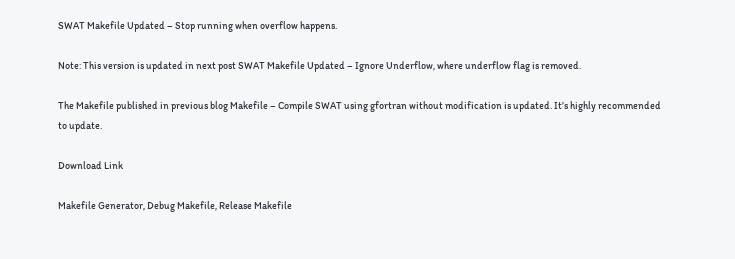SWAT Makefile Updated – Stop running when overflow happens.

Note: This version is updated in next post SWAT Makefile Updated – Ignore Underflow, where underflow flag is removed.

The Makefile published in previous blog Makefile – Compile SWAT using gfortran without modification is updated. It’s highly recommended to update.

Download Link

Makefile Generator, Debug Makefile, Release Makefile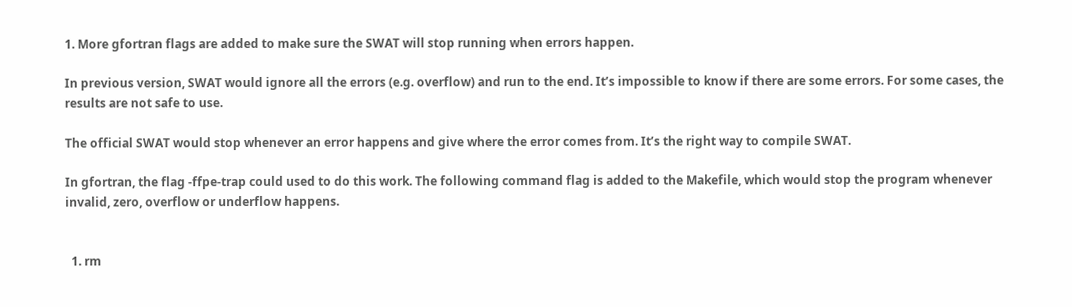1. More gfortran flags are added to make sure the SWAT will stop running when errors happen.

In previous version, SWAT would ignore all the errors (e.g. overflow) and run to the end. It’s impossible to know if there are some errors. For some cases, the results are not safe to use.

The official SWAT would stop whenever an error happens and give where the error comes from. It’s the right way to compile SWAT.

In gfortran, the flag -ffpe-trap could used to do this work. The following command flag is added to the Makefile, which would stop the program whenever invalid, zero, overflow or underflow happens.


  1. rm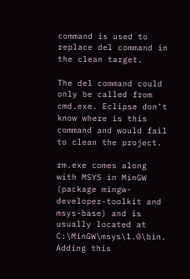command is used to replace del command in the clean target.

The del command could only be called from cmd.exe. Eclipse don’t know where is this command and would fail to clean the project.

rm.exe comes along with MSYS in MinGW (package mingw-developer-toolkit and msys-base) and is usually located at C:\MinGW\msys\1.0\bin. Adding this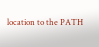location to the PATH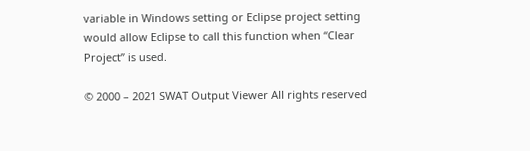variable in Windows setting or Eclipse project setting would allow Eclipse to call this function when “Clear Project” is used.

© 2000 – 2021 SWAT Output Viewer All rights reserved